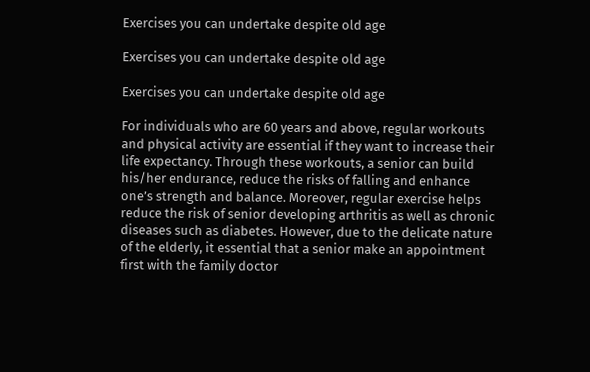Exercises you can undertake despite old age

Exercises you can undertake despite old age

Exercises you can undertake despite old age

For individuals who are 60 years and above, regular workouts and physical activity are essential if they want to increase their life expectancy. Through these workouts, a senior can build his/her endurance, reduce the risks of falling and enhance one’s strength and balance. Moreover, regular exercise helps reduce the risk of senior developing arthritis as well as chronic diseases such as diabetes. However, due to the delicate nature of the elderly, it essential that a senior make an appointment first with the family doctor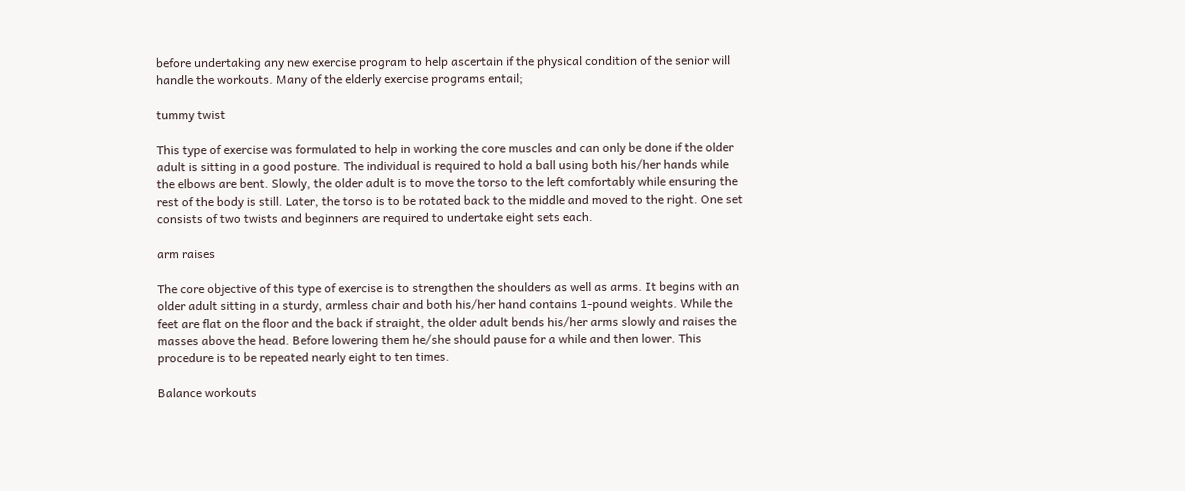before undertaking any new exercise program to help ascertain if the physical condition of the senior will handle the workouts. Many of the elderly exercise programs entail;

tummy twist

This type of exercise was formulated to help in working the core muscles and can only be done if the older adult is sitting in a good posture. The individual is required to hold a ball using both his/her hands while the elbows are bent. Slowly, the older adult is to move the torso to the left comfortably while ensuring the rest of the body is still. Later, the torso is to be rotated back to the middle and moved to the right. One set consists of two twists and beginners are required to undertake eight sets each.

arm raises

The core objective of this type of exercise is to strengthen the shoulders as well as arms. It begins with an older adult sitting in a sturdy, armless chair and both his/her hand contains 1-pound weights. While the feet are flat on the floor and the back if straight, the older adult bends his/her arms slowly and raises the masses above the head. Before lowering them he/she should pause for a while and then lower. This procedure is to be repeated nearly eight to ten times.

Balance workouts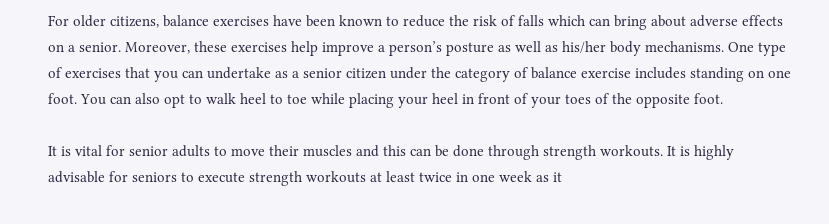For older citizens, balance exercises have been known to reduce the risk of falls which can bring about adverse effects on a senior. Moreover, these exercises help improve a person’s posture as well as his/her body mechanisms. One type of exercises that you can undertake as a senior citizen under the category of balance exercise includes standing on one foot. You can also opt to walk heel to toe while placing your heel in front of your toes of the opposite foot.

It is vital for senior adults to move their muscles and this can be done through strength workouts. It is highly advisable for seniors to execute strength workouts at least twice in one week as it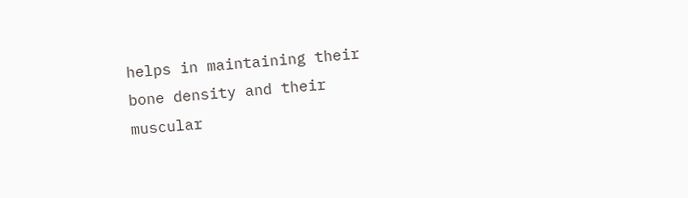helps in maintaining their bone density and their muscular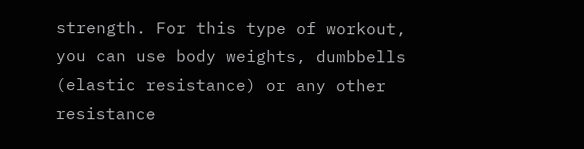strength. For this type of workout, you can use body weights, dumbbells (elastic resistance) or any other resistance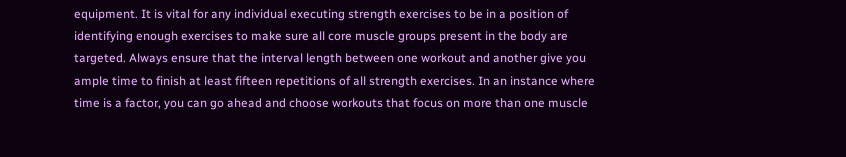equipment. It is vital for any individual executing strength exercises to be in a position of identifying enough exercises to make sure all core muscle groups present in the body are targeted. Always ensure that the interval length between one workout and another give you ample time to finish at least fifteen repetitions of all strength exercises. In an instance where time is a factor, you can go ahead and choose workouts that focus on more than one muscle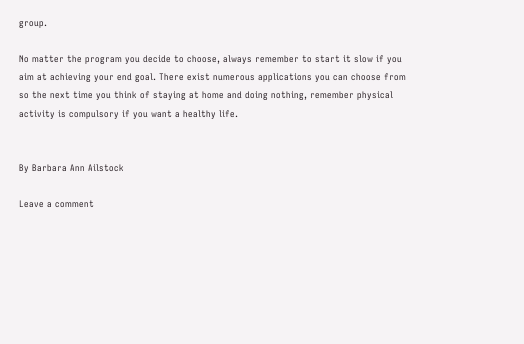group.

No matter the program you decide to choose, always remember to start it slow if you aim at achieving your end goal. There exist numerous applications you can choose from so the next time you think of staying at home and doing nothing, remember physical activity is compulsory if you want a healthy life.


By Barbara Ann Ailstock

Leave a comment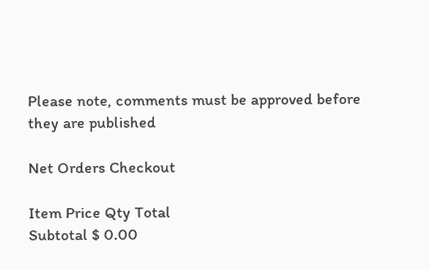Please note, comments must be approved before they are published

Net Orders Checkout

Item Price Qty Total
Subtotal $ 0.00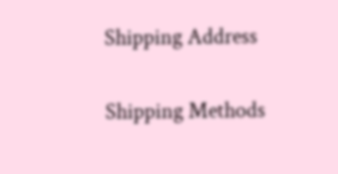Shipping Address

Shipping Methods